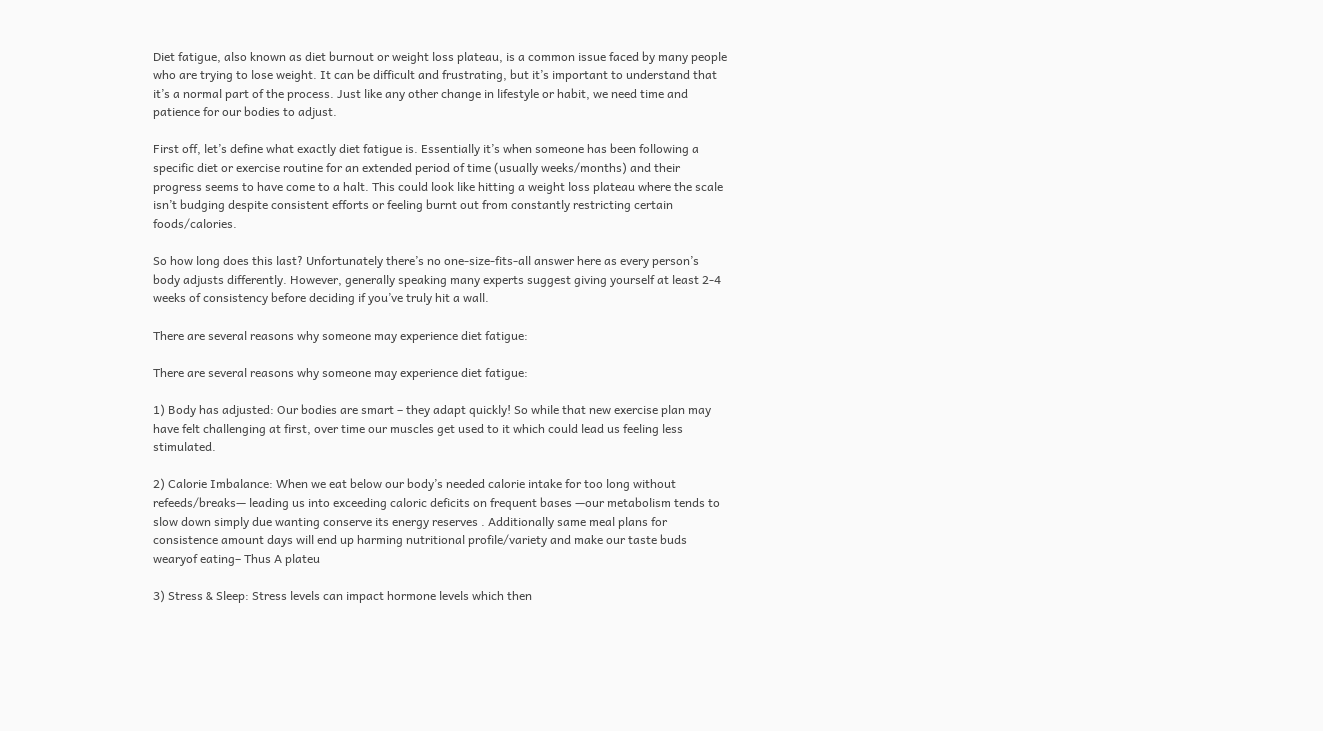Diet fatigue, also known as diet burnout or weight loss plateau, is a common issue faced by many people who are trying to lose weight. It can be difficult and frustrating, but it’s important to understand that it’s a normal part of the process. Just like any other change in lifestyle or habit, we need time and patience for our bodies to adjust.

First off, let’s define what exactly diet fatigue is. Essentially it’s when someone has been following a specific diet or exercise routine for an extended period of time (usually weeks/months) and their progress seems to have come to a halt. This could look like hitting a weight loss plateau where the scale isn’t budging despite consistent efforts or feeling burnt out from constantly restricting certain foods/calories.

So how long does this last? Unfortunately there’s no one-size-fits-all answer here as every person’s body adjusts differently. However, generally speaking many experts suggest giving yourself at least 2-4 weeks of consistency before deciding if you’ve truly hit a wall.

There are several reasons why someone may experience diet fatigue:

There are several reasons why someone may experience diet fatigue:

1) Body has adjusted: Our bodies are smart – they adapt quickly! So while that new exercise plan may have felt challenging at first, over time our muscles get used to it which could lead us feeling less stimulated.

2) Calorie Imbalance: When we eat below our body’s needed calorie intake for too long without refeeds/breaks— leading us into exceeding caloric deficits on frequent bases —our metabolism tends to slow down simply due wanting conserve its energy reserves . Additionally same meal plans for consistence amount days will end up harming nutritional profile/variety and make our taste buds wearyof eating– Thus A plateu

3) Stress & Sleep: Stress levels can impact hormone levels which then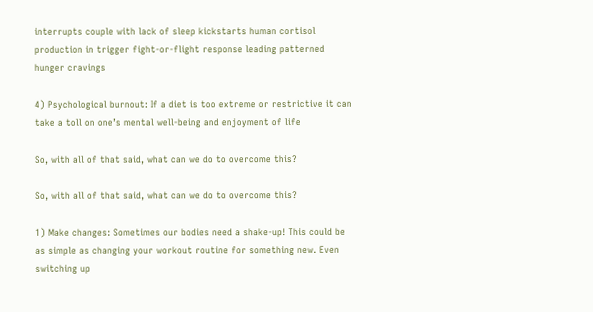interrupts couple with lack of sleep kickstarts human cortisol production in trigger fight-or-flight response leading patterned hunger cravings

4) Psychological burnout: If a diet is too extreme or restrictive it can take a toll on one’s mental well-being and enjoyment of life

So, with all of that said, what can we do to overcome this?

So, with all of that said, what can we do to overcome this?

1) Make changes: Sometimes our bodies need a shake-up! This could be as simple as changing your workout routine for something new. Even switching up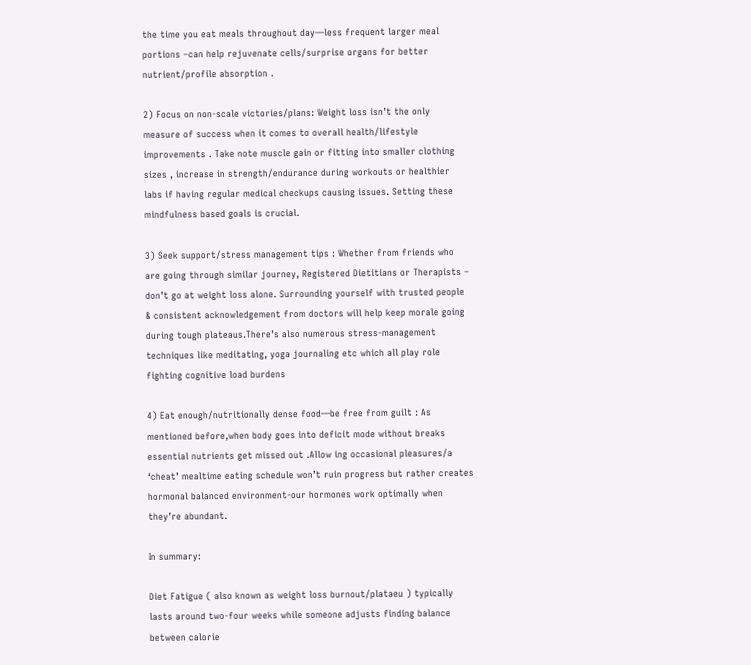the time you eat meals throughout day—less frequent larger meal portions –can help rejuvenate cells/surprise organs for better nutrient/profile absorption .

2) Focus on non-scale victories/plans: Weight loss isn’t the only measure of success when it comes to overall health/lifestyle improvements . Take note muscle gain or fitting into smaller clothing sizes , increase in strength/endurance during workouts or healthier labs if having regular medical checkups causing issues. Setting these mindfulness based goals is crucial.

3) Seek support/stress management tips : Whether from friends who are going through similar journey, Registered Dietitians or Therapists – don’t go at weight loss alone. Surrounding yourself with trusted people & consistent acknowledgement from doctors will help keep morale going during tough plateaus.There’s also numerous stress-management techniques like meditating, yoga journaling etc which all play role fighting cognitive load burdens

4) Eat enough/nutritionally dense food—be free from guilt : As mentioned before,when body goes into deficit mode without breaks essential nutrients get missed out .Allow ing occasional pleasures/a ‘cheat’ mealtime eating schedule won’t ruin progress but rather creates hormonal balanced environment-our hormones work optimally when they’re abundant.

In summary:

Diet Fatigue ( also known as weight loss burnout/plataeu ) typically lasts around two-four weeks while someone adjusts finding balance between calorie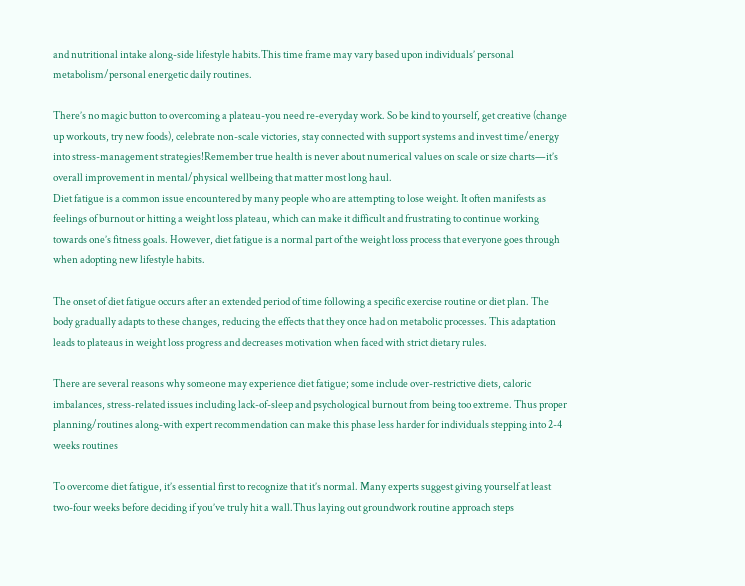and nutritional intake along-side lifestyle habits.This time frame may vary based upon individuals’ personal metabolism/personal energetic daily routines.

There’s no magic button to overcoming a plateau-you need re-everyday work. So be kind to yourself, get creative (change up workouts, try new foods), celebrate non-scale victories, stay connected with support systems and invest time/energy into stress-management strategies!Remember true health is never about numerical values on scale or size charts—it’s overall improvement in mental/physical wellbeing that matter most long haul.
Diet fatigue is a common issue encountered by many people who are attempting to lose weight. It often manifests as feelings of burnout or hitting a weight loss plateau, which can make it difficult and frustrating to continue working towards one’s fitness goals. However, diet fatigue is a normal part of the weight loss process that everyone goes through when adopting new lifestyle habits.

The onset of diet fatigue occurs after an extended period of time following a specific exercise routine or diet plan. The body gradually adapts to these changes, reducing the effects that they once had on metabolic processes. This adaptation leads to plateaus in weight loss progress and decreases motivation when faced with strict dietary rules.

There are several reasons why someone may experience diet fatigue; some include over-restrictive diets, caloric imbalances, stress-related issues including lack-of-sleep and psychological burnout from being too extreme. Thus proper planning/routines along-with expert recommendation can make this phase less harder for individuals stepping into 2-4 weeks routines

To overcome diet fatigue, it’s essential first to recognize that it’s normal. Many experts suggest giving yourself at least two-four weeks before deciding if you’ve truly hit a wall.Thus laying out groundwork routine approach steps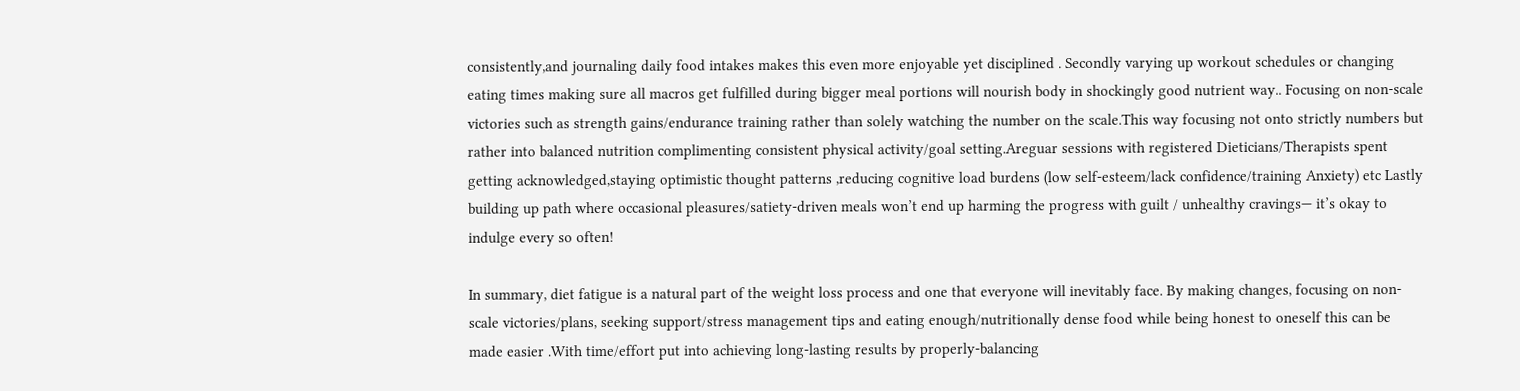consistently,and journaling daily food intakes makes this even more enjoyable yet disciplined . Secondly varying up workout schedules or changing eating times making sure all macros get fulfilled during bigger meal portions will nourish body in shockingly good nutrient way.. Focusing on non-scale victories such as strength gains/endurance training rather than solely watching the number on the scale.This way focusing not onto strictly numbers but rather into balanced nutrition complimenting consistent physical activity/goal setting.Areguar sessions with registered Dieticians/Therapists spent getting acknowledged,staying optimistic thought patterns ,reducing cognitive load burdens (low self-esteem/lack confidence/training Anxiety) etc Lastly building up path where occasional pleasures/satiety-driven meals won’t end up harming the progress with guilt / unhealthy cravings— it’s okay to indulge every so often!

In summary, diet fatigue is a natural part of the weight loss process and one that everyone will inevitably face. By making changes, focusing on non-scale victories/plans, seeking support/stress management tips and eating enough/nutritionally dense food while being honest to oneself this can be made easier .With time/effort put into achieving long-lasting results by properly-balancing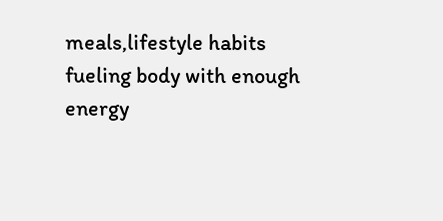meals,lifestyle habits fueling body with enough energy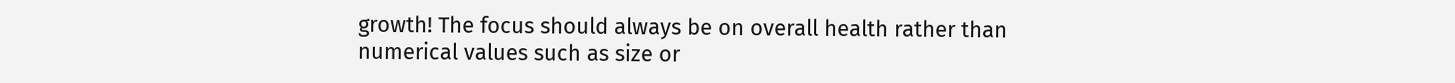growth! The focus should always be on overall health rather than numerical values such as size or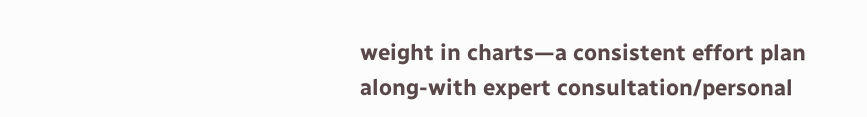weight in charts—a consistent effort plan along-with expert consultation/personal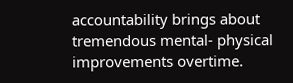accountability brings about tremendous mental- physical improvements overtime.